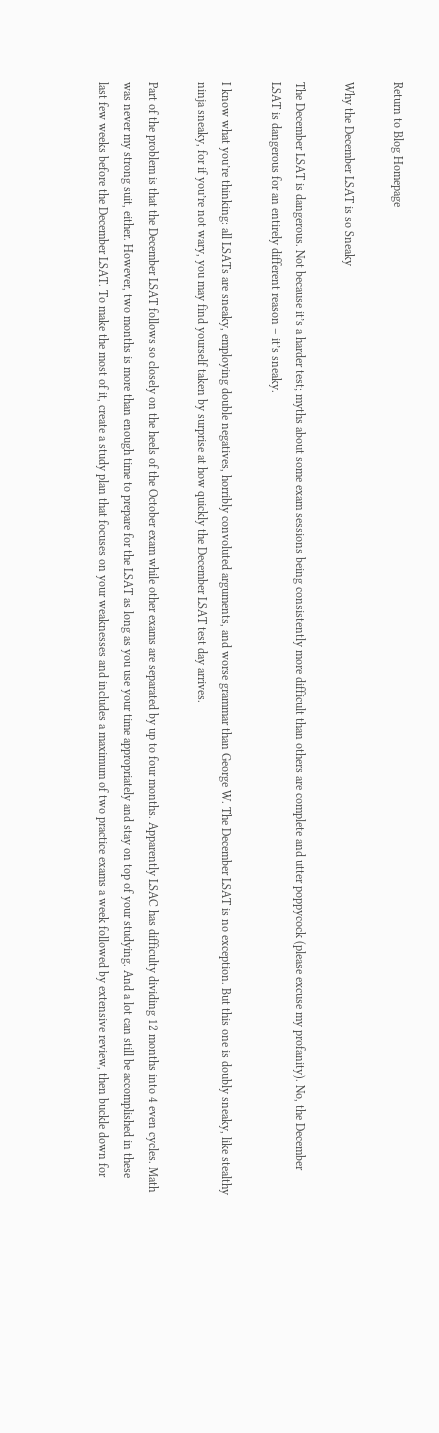Return to Blog Homepage

Why the December LSAT is so Sneaky

The December LSAT is dangerous. Not because it’s a harder test; myths about some exam sessions being consistently more difficult than others are complete and utter poppycock (please excuse my profanity). No, the December LSAT is dangerous for an entirely different reason – it’s sneaky.

I know what you’re thinking: all LSATs are sneaky, employing double negatives, horribly convoluted arguments, and worse grammar than George W. The December LSAT is no exception. But this one is doubly sneaky, like stealthy ninja sneaky, for if you’re not wary, you may find yourself taken by surprise at how quickly the December LSAT test day arrives.

Part of the problem is that the December LSAT follows so closely on the heels of the October exam while other exams are separated by up to four months. Apparently LSAC has difficulty dividing 12 months into 4 even cycles. Math was never my strong suit, either. However, two months is more than enough time to prepare for the LSAT as long as you use your time appropriately and stay on top of your studying. And a lot can still be accomplished in these last few weeks before the December LSAT. To make the most of it, create a study plan that focuses on your weaknesses and includes a maximum of two practice exams a week followed by extensive review, then buckle down for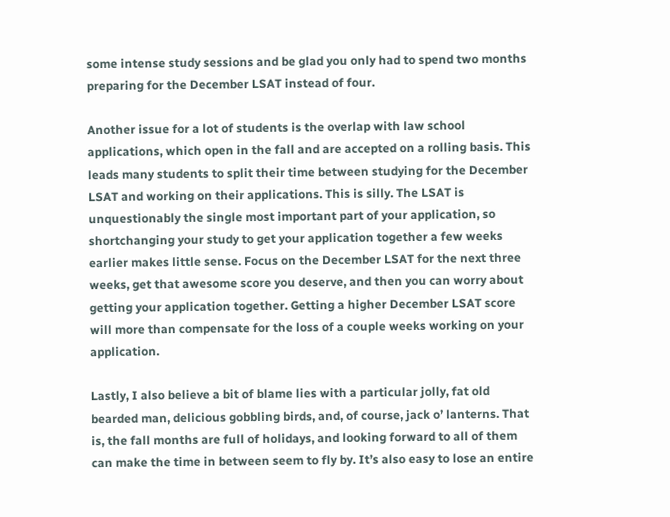some intense study sessions and be glad you only had to spend two months preparing for the December LSAT instead of four.

Another issue for a lot of students is the overlap with law school applications, which open in the fall and are accepted on a rolling basis. This leads many students to split their time between studying for the December LSAT and working on their applications. This is silly. The LSAT is unquestionably the single most important part of your application, so shortchanging your study to get your application together a few weeks earlier makes little sense. Focus on the December LSAT for the next three weeks, get that awesome score you deserve, and then you can worry about getting your application together. Getting a higher December LSAT score will more than compensate for the loss of a couple weeks working on your application.

Lastly, I also believe a bit of blame lies with a particular jolly, fat old bearded man, delicious gobbling birds, and, of course, jack o’ lanterns. That is, the fall months are full of holidays, and looking forward to all of them can make the time in between seem to fly by. It’s also easy to lose an entire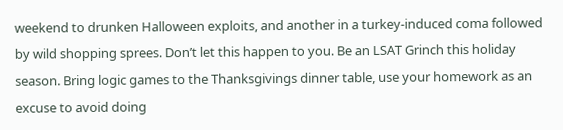weekend to drunken Halloween exploits, and another in a turkey-induced coma followed by wild shopping sprees. Don’t let this happen to you. Be an LSAT Grinch this holiday season. Bring logic games to the Thanksgivings dinner table, use your homework as an excuse to avoid doing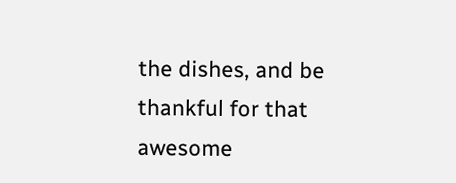the dishes, and be thankful for that awesome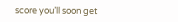score you’ll soon get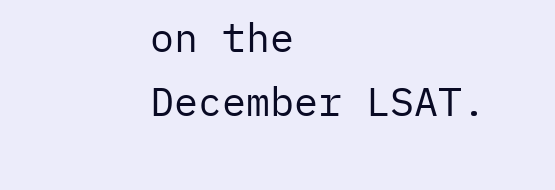on the December LSAT.